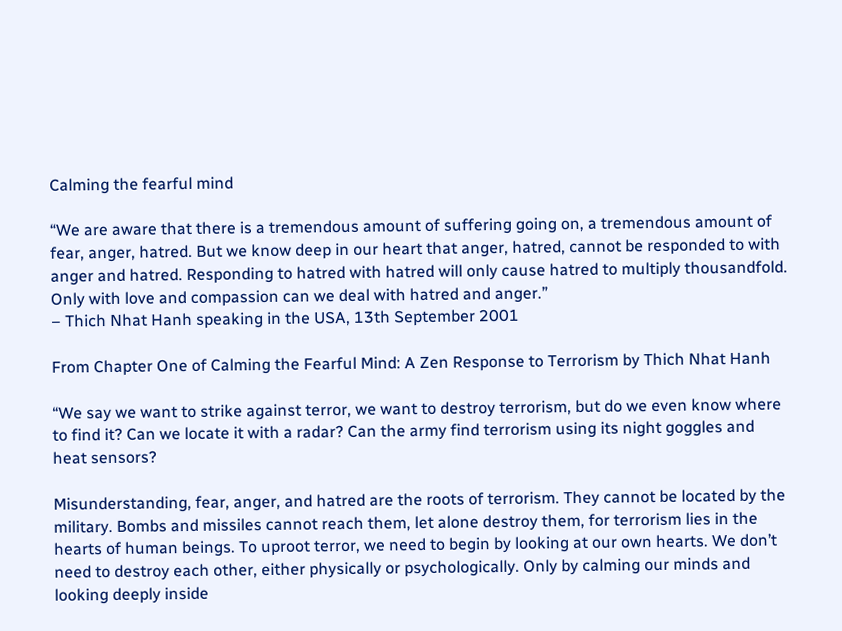Calming the fearful mind

“We are aware that there is a tremendous amount of suffering going on, a tremendous amount of fear, anger, hatred. But we know deep in our heart that anger, hatred, cannot be responded to with anger and hatred. Responding to hatred with hatred will only cause hatred to multiply thousandfold. Only with love and compassion can we deal with hatred and anger.”
– Thich Nhat Hanh speaking in the USA, 13th September 2001

From Chapter One of Calming the Fearful Mind: A Zen Response to Terrorism by Thich Nhat Hanh

“We say we want to strike against terror, we want to destroy terrorism, but do we even know where to find it? Can we locate it with a radar? Can the army find terrorism using its night goggles and heat sensors?

Misunderstanding, fear, anger, and hatred are the roots of terrorism. They cannot be located by the military. Bombs and missiles cannot reach them, let alone destroy them, for terrorism lies in the hearts of human beings. To uproot terror, we need to begin by looking at our own hearts. We don’t need to destroy each other, either physically or psychologically. Only by calming our minds and looking deeply inside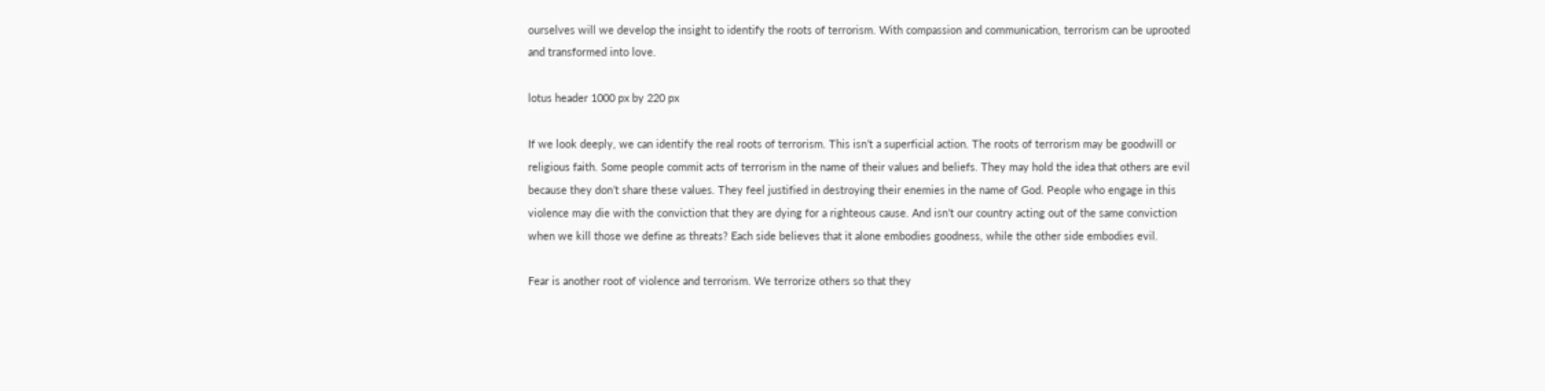ourselves will we develop the insight to identify the roots of terrorism. With compassion and communication, terrorism can be uprooted and transformed into love.

lotus header 1000 px by 220 px

If we look deeply, we can identify the real roots of terrorism. This isn’t a superficial action. The roots of terrorism may be goodwill or religious faith. Some people commit acts of terrorism in the name of their values and beliefs. They may hold the idea that others are evil because they don’t share these values. They feel justified in destroying their enemies in the name of God. People who engage in this violence may die with the conviction that they are dying for a righteous cause. And isn’t our country acting out of the same conviction when we kill those we define as threats? Each side believes that it alone embodies goodness, while the other side embodies evil.

Fear is another root of violence and terrorism. We terrorize others so that they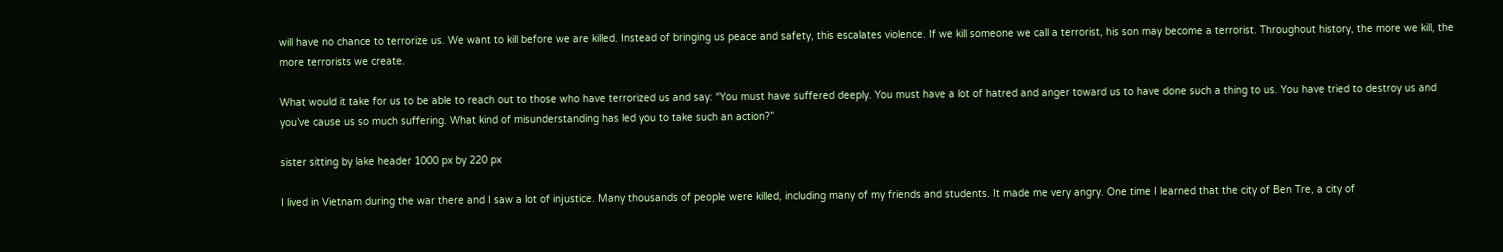will have no chance to terrorize us. We want to kill before we are killed. Instead of bringing us peace and safety, this escalates violence. If we kill someone we call a terrorist, his son may become a terrorist. Throughout history, the more we kill, the more terrorists we create.

What would it take for us to be able to reach out to those who have terrorized us and say: “You must have suffered deeply. You must have a lot of hatred and anger toward us to have done such a thing to us. You have tried to destroy us and you’ve cause us so much suffering. What kind of misunderstanding has led you to take such an action?”

sister sitting by lake header 1000 px by 220 px

I lived in Vietnam during the war there and I saw a lot of injustice. Many thousands of people were killed, including many of my friends and students. It made me very angry. One time I learned that the city of Ben Tre, a city of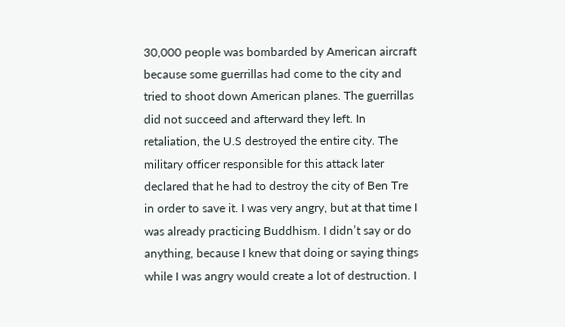30,000 people was bombarded by American aircraft because some guerrillas had come to the city and tried to shoot down American planes. The guerrillas did not succeed and afterward they left. In retaliation, the U.S destroyed the entire city. The military officer responsible for this attack later declared that he had to destroy the city of Ben Tre in order to save it. I was very angry, but at that time I was already practicing Buddhism. I didn’t say or do anything, because I knew that doing or saying things while I was angry would create a lot of destruction. I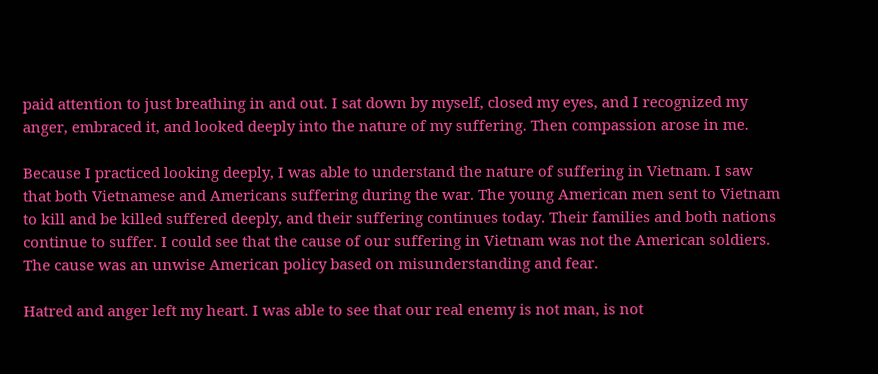paid attention to just breathing in and out. I sat down by myself, closed my eyes, and I recognized my anger, embraced it, and looked deeply into the nature of my suffering. Then compassion arose in me.

Because I practiced looking deeply, I was able to understand the nature of suffering in Vietnam. I saw that both Vietnamese and Americans suffering during the war. The young American men sent to Vietnam to kill and be killed suffered deeply, and their suffering continues today. Their families and both nations continue to suffer. I could see that the cause of our suffering in Vietnam was not the American soldiers. The cause was an unwise American policy based on misunderstanding and fear.

Hatred and anger left my heart. I was able to see that our real enemy is not man, is not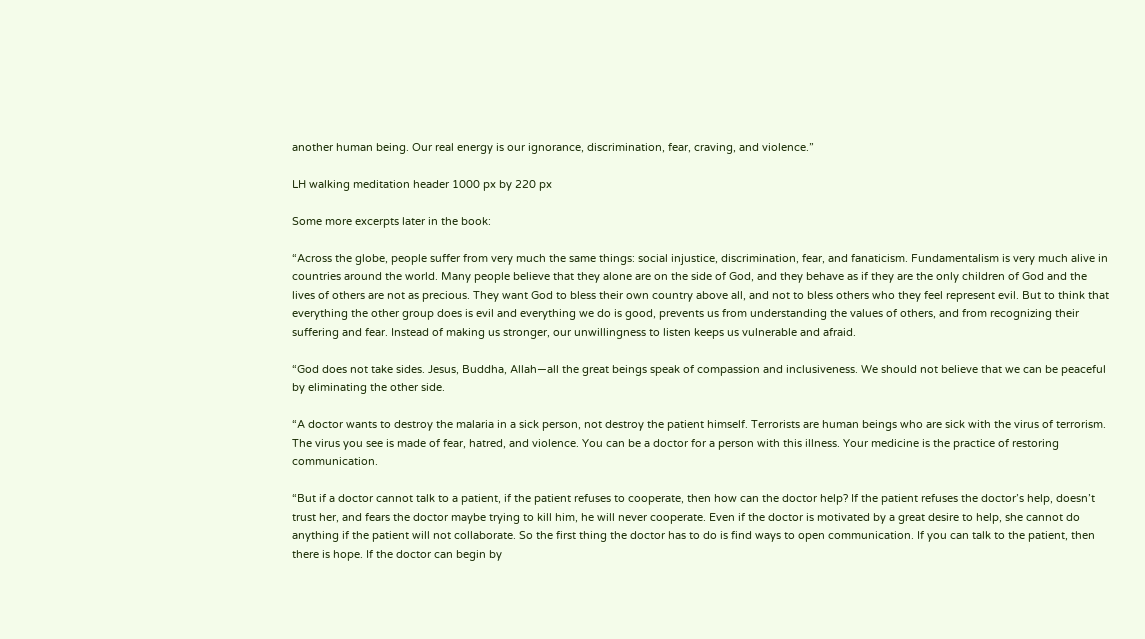another human being. Our real energy is our ignorance, discrimination, fear, craving, and violence.”

LH walking meditation header 1000 px by 220 px

Some more excerpts later in the book:

“Across the globe, people suffer from very much the same things: social injustice, discrimination, fear, and fanaticism. Fundamentalism is very much alive in countries around the world. Many people believe that they alone are on the side of God, and they behave as if they are the only children of God and the lives of others are not as precious. They want God to bless their own country above all, and not to bless others who they feel represent evil. But to think that everything the other group does is evil and everything we do is good, prevents us from understanding the values of others, and from recognizing their suffering and fear. Instead of making us stronger, our unwillingness to listen keeps us vulnerable and afraid.

“God does not take sides. Jesus, Buddha, Allah—all the great beings speak of compassion and inclusiveness. We should not believe that we can be peaceful by eliminating the other side.

“A doctor wants to destroy the malaria in a sick person, not destroy the patient himself. Terrorists are human beings who are sick with the virus of terrorism. The virus you see is made of fear, hatred, and violence. You can be a doctor for a person with this illness. Your medicine is the practice of restoring communication.

“But if a doctor cannot talk to a patient, if the patient refuses to cooperate, then how can the doctor help? If the patient refuses the doctor’s help, doesn’t trust her, and fears the doctor maybe trying to kill him, he will never cooperate. Even if the doctor is motivated by a great desire to help, she cannot do anything if the patient will not collaborate. So the first thing the doctor has to do is find ways to open communication. If you can talk to the patient, then there is hope. If the doctor can begin by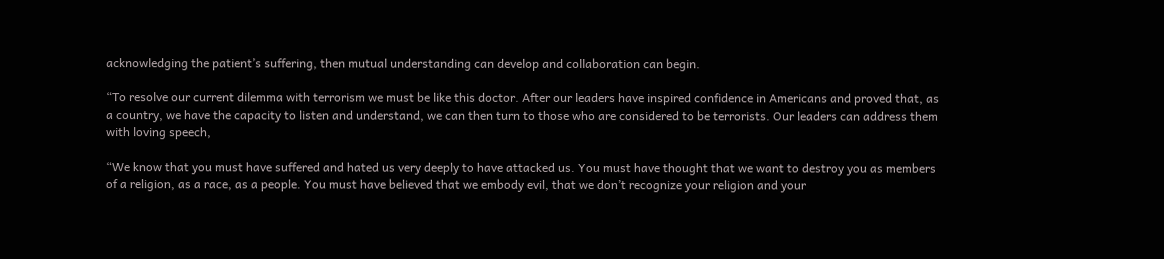acknowledging the patient’s suffering, then mutual understanding can develop and collaboration can begin.

“To resolve our current dilemma with terrorism we must be like this doctor. After our leaders have inspired confidence in Americans and proved that, as a country, we have the capacity to listen and understand, we can then turn to those who are considered to be terrorists. Our leaders can address them with loving speech,

“We know that you must have suffered and hated us very deeply to have attacked us. You must have thought that we want to destroy you as members of a religion, as a race, as a people. You must have believed that we embody evil, that we don’t recognize your religion and your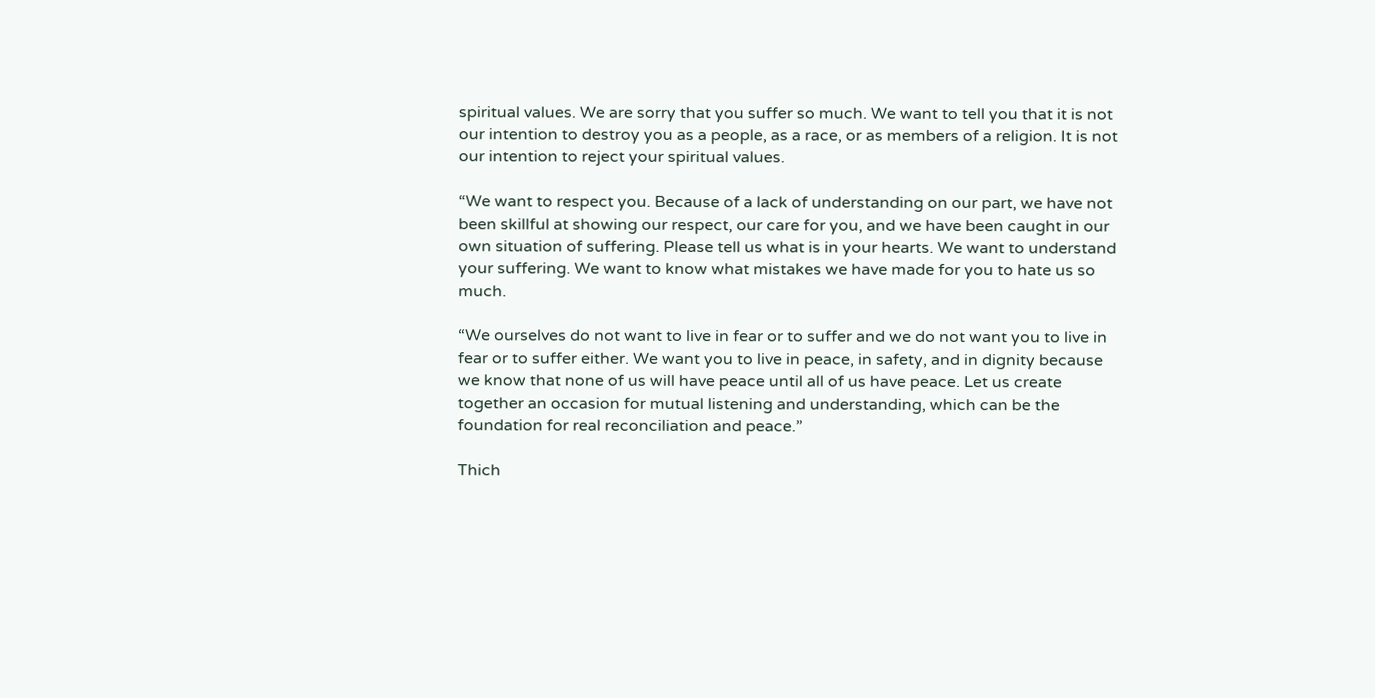spiritual values. We are sorry that you suffer so much. We want to tell you that it is not our intention to destroy you as a people, as a race, or as members of a religion. It is not our intention to reject your spiritual values.

“We want to respect you. Because of a lack of understanding on our part, we have not been skillful at showing our respect, our care for you, and we have been caught in our own situation of suffering. Please tell us what is in your hearts. We want to understand your suffering. We want to know what mistakes we have made for you to hate us so much.

“We ourselves do not want to live in fear or to suffer and we do not want you to live in fear or to suffer either. We want you to live in peace, in safety, and in dignity because we know that none of us will have peace until all of us have peace. Let us create together an occasion for mutual listening and understanding, which can be the foundation for real reconciliation and peace.”

Thich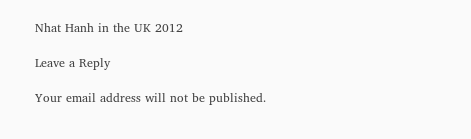Nhat Hanh in the UK 2012

Leave a Reply

Your email address will not be published.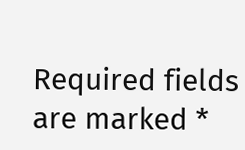Required fields are marked *